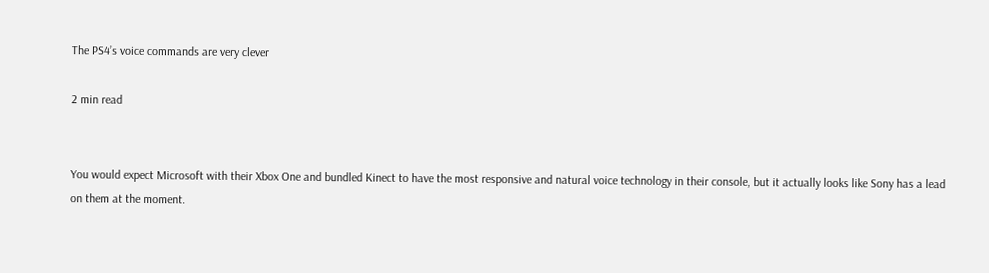The PS4’s voice commands are very clever

2 min read


You would expect Microsoft with their Xbox One and bundled Kinect to have the most responsive and natural voice technology in their console, but it actually looks like Sony has a lead on them at the moment.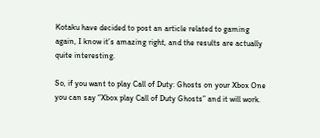Kotaku have decided to post an article related to gaming again, I know it’s amazing right, and the results are actually quite interesting.

So, if you want to play Call of Duty: Ghosts on your Xbox One you can say “Xbox play Call of Duty Ghosts” and it will work.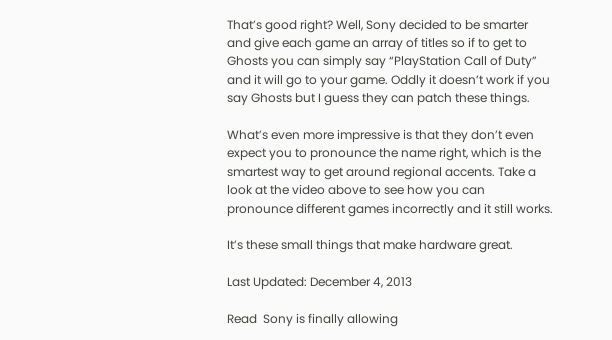That’s good right? Well, Sony decided to be smarter and give each game an array of titles so if to get to Ghosts you can simply say “PlayStation Call of Duty” and it will go to your game. Oddly it doesn’t work if you say Ghosts but I guess they can patch these things.

What’s even more impressive is that they don’t even expect you to pronounce the name right, which is the smartest way to get around regional accents. Take a look at the video above to see how you can pronounce different games incorrectly and it still works.

It’s these small things that make hardware great.

Last Updated: December 4, 2013

Read  Sony is finally allowing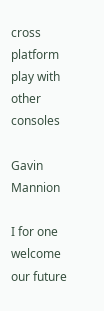cross platform play with other consoles

Gavin Mannion

I for one welcome our future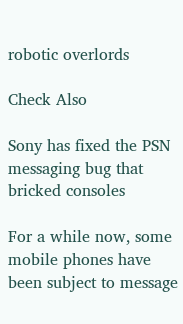robotic overlords

Check Also

Sony has fixed the PSN messaging bug that bricked consoles

For a while now, some mobile phones have been subject to message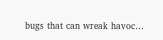bugs that can wreak havoc…